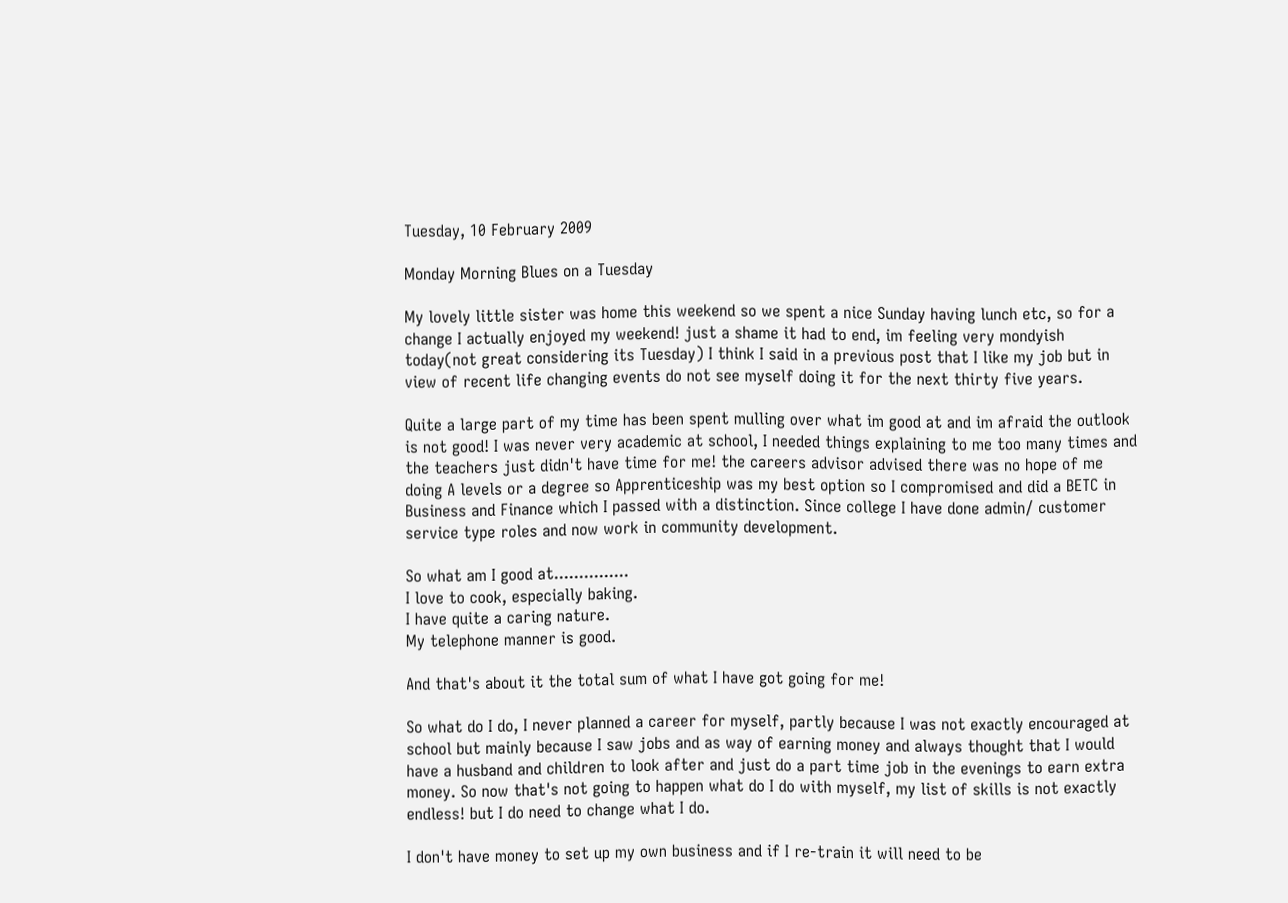Tuesday, 10 February 2009

Monday Morning Blues on a Tuesday

My lovely little sister was home this weekend so we spent a nice Sunday having lunch etc, so for a change I actually enjoyed my weekend! just a shame it had to end, im feeling very mondyish today(not great considering its Tuesday) I think I said in a previous post that I like my job but in view of recent life changing events do not see myself doing it for the next thirty five years.

Quite a large part of my time has been spent mulling over what im good at and im afraid the outlook is not good! I was never very academic at school, I needed things explaining to me too many times and the teachers just didn't have time for me! the careers advisor advised there was no hope of me doing A levels or a degree so Apprenticeship was my best option so I compromised and did a BETC in Business and Finance which I passed with a distinction. Since college I have done admin/ customer service type roles and now work in community development.

So what am I good at...............
I love to cook, especially baking.
I have quite a caring nature.
My telephone manner is good.

And that's about it the total sum of what I have got going for me!

So what do I do, I never planned a career for myself, partly because I was not exactly encouraged at school but mainly because I saw jobs and as way of earning money and always thought that I would have a husband and children to look after and just do a part time job in the evenings to earn extra money. So now that's not going to happen what do I do with myself, my list of skills is not exactly endless! but I do need to change what I do.

I don't have money to set up my own business and if I re-train it will need to be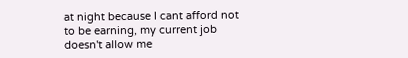at night because I cant afford not to be earning, my current job doesn't allow me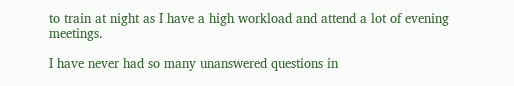to train at night as I have a high workload and attend a lot of evening meetings.

I have never had so many unanswered questions in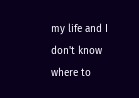my life and I don't know where to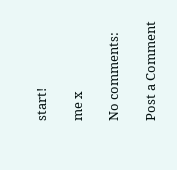start!

me x

No comments:

Post a Comment